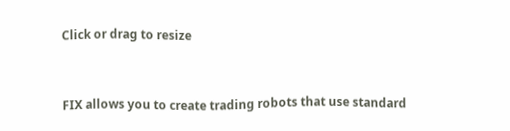Click or drag to resize


FIX allows you to create trading robots that use standard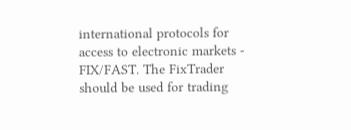international protocols for access to electronic markets - FIX/FAST. The FixTrader should be used for trading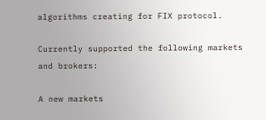algorithms creating for FIX protocol.

Currently supported the following markets and brokers:

A new markets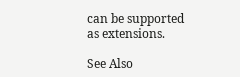can be supported as extensions.

See Also